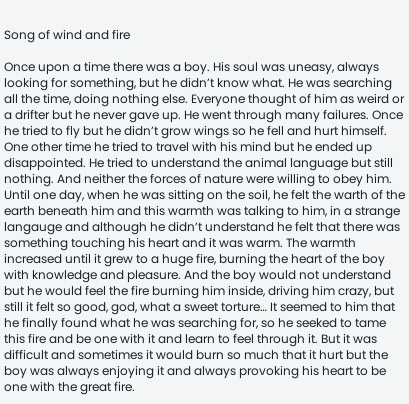Song of wind and fire

Once upon a time there was a boy. His soul was uneasy, always looking for something, but he didn’t know what. He was searching all the time, doing nothing else. Everyone thought of him as weird or a drifter but he never gave up. He went through many failures. Once he tried to fly but he didn’t grow wings so he fell and hurt himself. One other time he tried to travel with his mind but he ended up disappointed. He tried to understand the animal language but still nothing. And neither the forces of nature were willing to obey him.
Until one day, when he was sitting on the soil, he felt the warth of the earth beneath him and this warmth was talking to him, in a strange langauge and although he didn’t understand he felt that there was something touching his heart and it was warm. The warmth increased until it grew to a huge fire, burning the heart of the boy with knowledge and pleasure. And the boy would not understand but he would feel the fire burning him inside, driving him crazy, but still it felt so good, god, what a sweet torture… It seemed to him that he finally found what he was searching for, so he seeked to tame this fire and be one with it and learn to feel through it. But it was difficult and sometimes it would burn so much that it hurt but the boy was always enjoying it and always provoking his heart to be one with the great fire.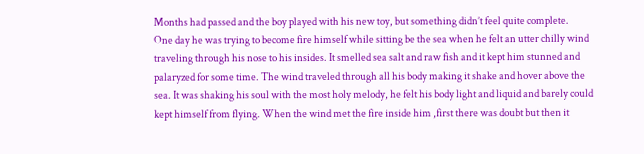Months had passed and the boy played with his new toy, but something didn’t feel quite complete.
One day he was trying to become fire himself while sitting be the sea when he felt an utter chilly wind traveling through his nose to his insides. It smelled sea salt and raw fish and it kept him stunned and palaryzed for some time. The wind traveled through all his body making it shake and hover above the sea. It was shaking his soul with the most holy melody, he felt his body light and liquid and barely could kept himself from flying. When the wind met the fire inside him ,first there was doubt but then it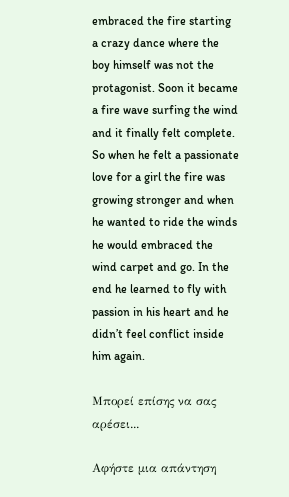embraced the fire starting a crazy dance where the boy himself was not the protagonist. Soon it became a fire wave surfing the wind and it finally felt complete.
So when he felt a passionate love for a girl the fire was growing stronger and when he wanted to ride the winds he would embraced the wind carpet and go. In the end he learned to fly with passion in his heart and he didn’t feel conflict inside him again.

Μπορεί επίσης να σας αρέσει...

Αφήστε μια απάντηση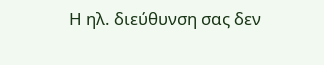Η ηλ. διεύθυνση σας δεν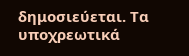δημοσιεύεται. Τα υποχρεωτικά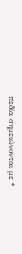πεδία σημειώνονται με *